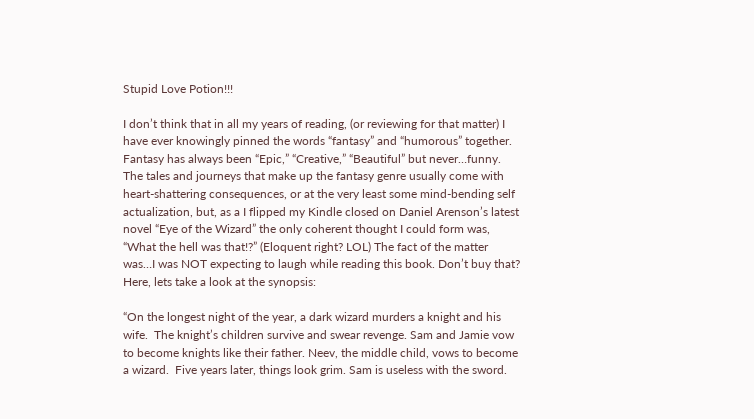Stupid Love Potion!!!

I don’t think that in all my years of reading, (or reviewing for that matter) I have ever knowingly pinned the words “fantasy” and “humorous” together.  Fantasy has always been “Epic,” “Creative,” “Beautiful” but never…funny. The tales and journeys that make up the fantasy genre usually come with heart-shattering consequences, or at the very least some mind-bending self actualization, but, as a I flipped my Kindle closed on Daniel Arenson’s latest novel “Eye of the Wizard” the only coherent thought I could form was, “What the hell was that!?” (Eloquent right? LOL) The fact of the matter was…I was NOT expecting to laugh while reading this book. Don’t buy that? Here, lets take a look at the synopsis:

“On the longest night of the year, a dark wizard murders a knight and his wife.  The knight’s children survive and swear revenge. Sam and Jamie vow to become knights like their father. Neev, the middle child, vows to become a wizard.  Five years later, things look grim. Sam is useless with the sword.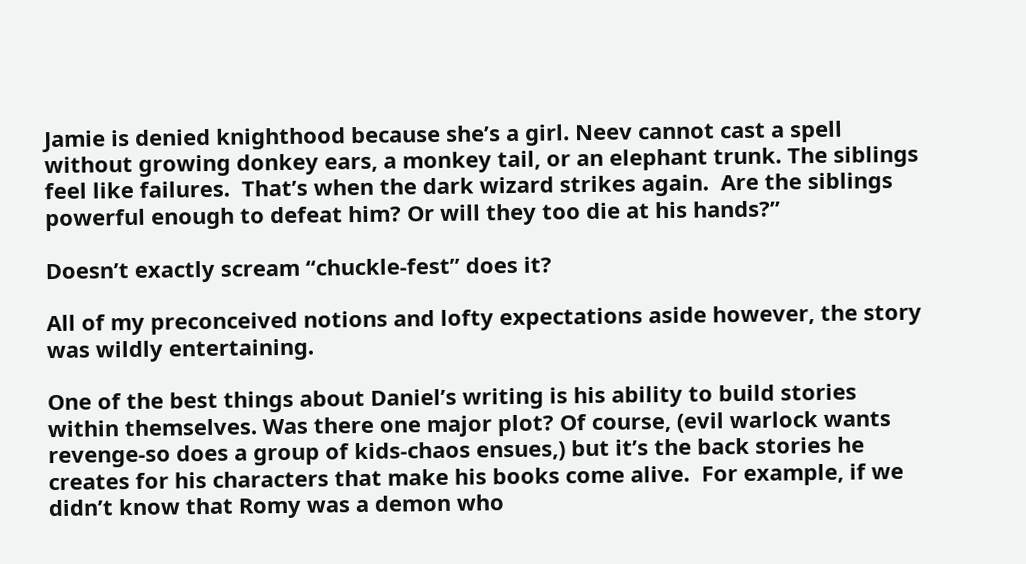Jamie is denied knighthood because she’s a girl. Neev cannot cast a spell without growing donkey ears, a monkey tail, or an elephant trunk. The siblings feel like failures.  That’s when the dark wizard strikes again.  Are the siblings powerful enough to defeat him? Or will they too die at his hands?”

Doesn’t exactly scream “chuckle-fest” does it?

All of my preconceived notions and lofty expectations aside however, the story was wildly entertaining.

One of the best things about Daniel’s writing is his ability to build stories within themselves. Was there one major plot? Of course, (evil warlock wants revenge-so does a group of kids-chaos ensues,) but it’s the back stories he creates for his characters that make his books come alive.  For example, if we didn’t know that Romy was a demon who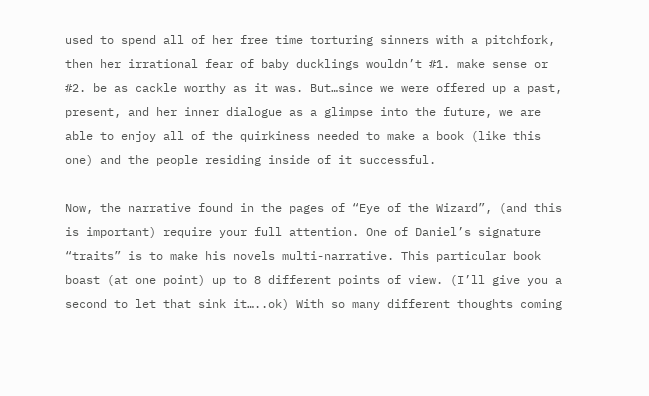used to spend all of her free time torturing sinners with a pitchfork, then her irrational fear of baby ducklings wouldn’t #1. make sense or #2. be as cackle worthy as it was. But…since we were offered up a past, present, and her inner dialogue as a glimpse into the future, we are able to enjoy all of the quirkiness needed to make a book (like this one) and the people residing inside of it successful.

Now, the narrative found in the pages of “Eye of the Wizard”, (and this is important) require your full attention. One of Daniel’s signature “traits” is to make his novels multi-narrative. This particular book boast (at one point) up to 8 different points of view. (I’ll give you a second to let that sink it…..ok) With so many different thoughts coming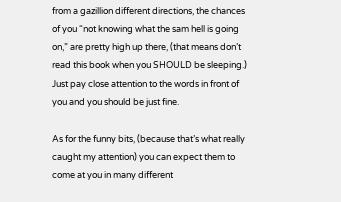from a gazillion different directions, the chances of you “not knowing what the sam hell is going on,” are pretty high up there, (that means don’t read this book when you SHOULD be sleeping.) Just pay close attention to the words in front of you and you should be just fine.

As for the funny bits, (because that’s what really caught my attention) you can expect them to come at you in many different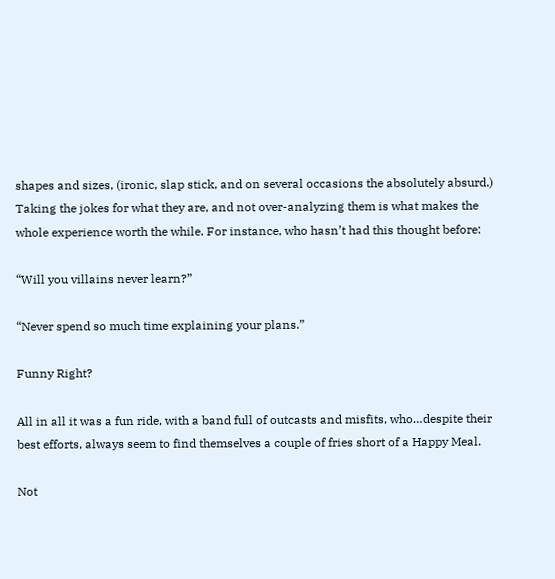shapes and sizes, (ironic, slap stick, and on several occasions the absolutely absurd.) Taking the jokes for what they are, and not over-analyzing them is what makes the whole experience worth the while. For instance, who hasn’t had this thought before:

“Will you villains never learn?”

“Never spend so much time explaining your plans.”

Funny Right?

All in all it was a fun ride, with a band full of outcasts and misfits, who…despite their best efforts, always seem to find themselves a couple of fries short of a Happy Meal.

Not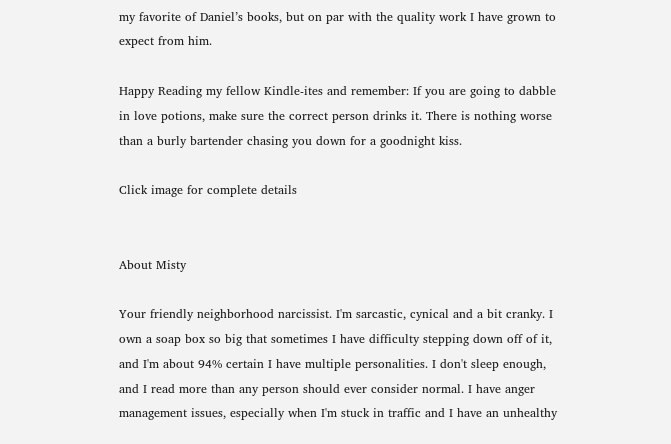my favorite of Daniel’s books, but on par with the quality work I have grown to expect from him.

Happy Reading my fellow Kindle-ites and remember: If you are going to dabble in love potions, make sure the correct person drinks it. There is nothing worse than a burly bartender chasing you down for a goodnight kiss.

Click image for complete details


About Misty

Your friendly neighborhood narcissist. I'm sarcastic, cynical and a bit cranky. I own a soap box so big that sometimes I have difficulty stepping down off of it, and I'm about 94% certain I have multiple personalities. I don't sleep enough, and I read more than any person should ever consider normal. I have anger management issues, especially when I'm stuck in traffic and I have an unhealthy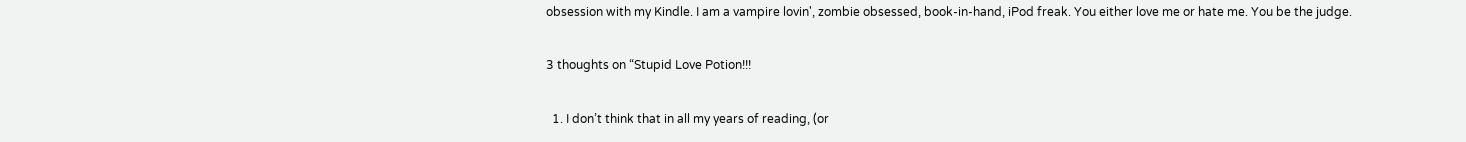obsession with my Kindle. I am a vampire lovin', zombie obsessed, book-in-hand, iPod freak. You either love me or hate me. You be the judge.

3 thoughts on “Stupid Love Potion!!!

  1. I don’t think that in all my years of reading, (or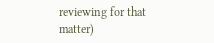reviewing for that matter)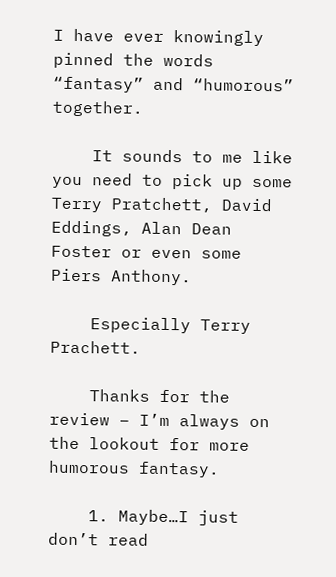I have ever knowingly pinned the words “fantasy” and “humorous” together.

    It sounds to me like you need to pick up some Terry Pratchett, David Eddings, Alan Dean Foster or even some Piers Anthony.

    Especially Terry Prachett.

    Thanks for the review – I’m always on the lookout for more humorous fantasy.

    1. Maybe…I just don’t read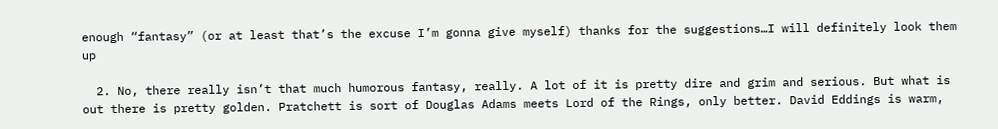enough “fantasy” (or at least that’s the excuse I’m gonna give myself) thanks for the suggestions…I will definitely look them up

  2. No, there really isn’t that much humorous fantasy, really. A lot of it is pretty dire and grim and serious. But what is out there is pretty golden. Pratchett is sort of Douglas Adams meets Lord of the Rings, only better. David Eddings is warm,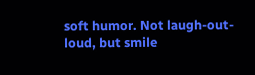soft humor. Not laugh-out-loud, but smile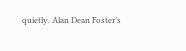quietly. Alan Dean Foster’s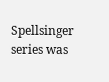Spellsinger series was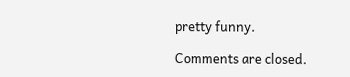pretty funny.

Comments are closed.